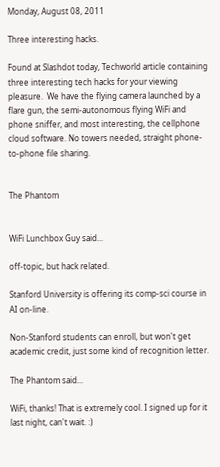Monday, August 08, 2011

Three interesting hacks.

Found at Slashdot today, Techworld article containing three interesting tech hacks for your viewing pleasure.  We have the flying camera launched by a flare gun, the semi-autonomous flying WiFi and phone sniffer, and most interesting, the cellphone cloud software. No towers needed, straight phone-to-phone file sharing.


The Phantom


WiFi Lunchbox Guy said...

off-topic, but hack related.

Stanford University is offering its comp-sci course in AI on-line.

Non-Stanford students can enroll, but won't get academic credit, just some kind of recognition letter.

The Phantom said...

WiFi, thanks! That is extremely cool. I signed up for it last night, can't wait. :)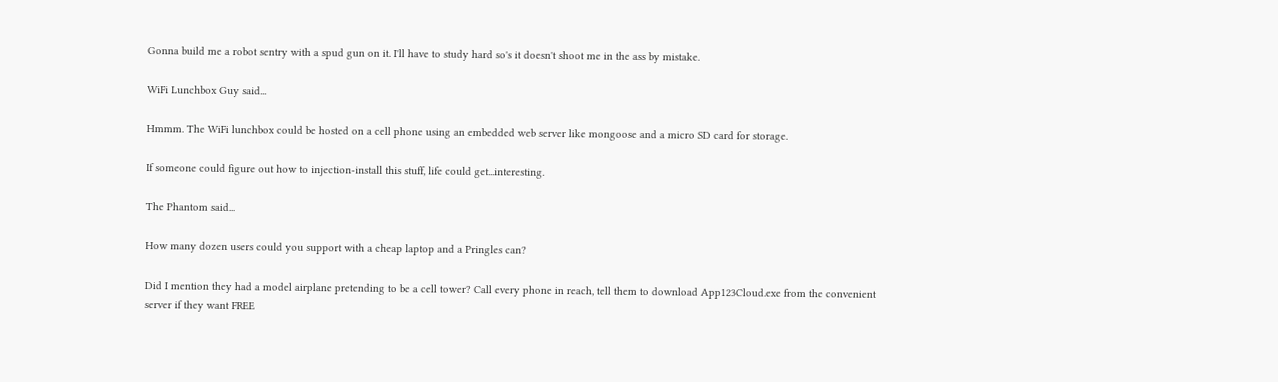Gonna build me a robot sentry with a spud gun on it. I'll have to study hard so's it doesn't shoot me in the ass by mistake.

WiFi Lunchbox Guy said...

Hmmm. The WiFi lunchbox could be hosted on a cell phone using an embedded web server like mongoose and a micro SD card for storage.

If someone could figure out how to injection-install this stuff, life could get...interesting.

The Phantom said...

How many dozen users could you support with a cheap laptop and a Pringles can?

Did I mention they had a model airplane pretending to be a cell tower? Call every phone in reach, tell them to download App123Cloud.exe from the convenient server if they want FREE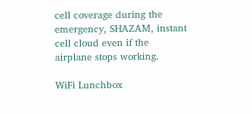cell coverage during the emergency, SHAZAM, instant cell cloud even if the airplane stops working.

WiFi Lunchbox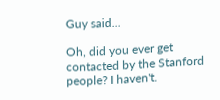Guy said...

Oh, did you ever get contacted by the Stanford people? I haven't.